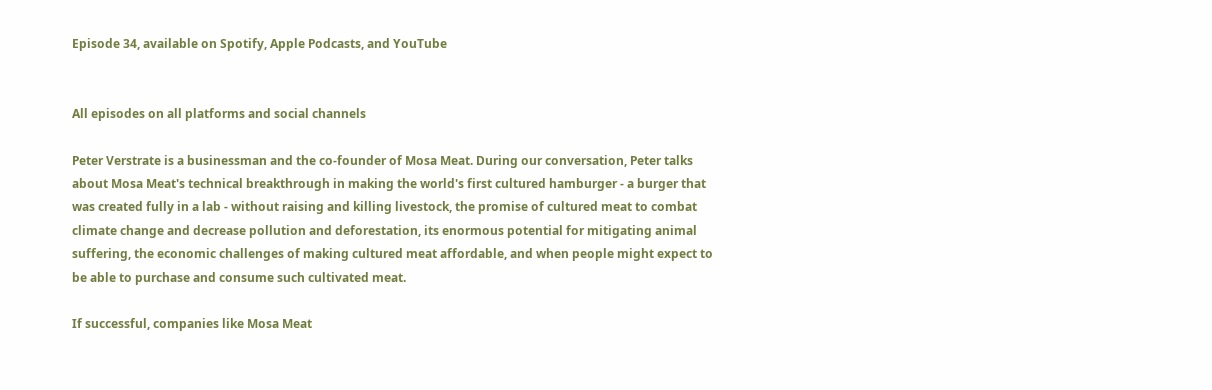Episode 34, available on Spotify, Apple Podcasts, and YouTube


All episodes on all platforms and social channels

Peter Verstrate is a businessman and the co-founder of Mosa Meat. During our conversation, Peter talks about Mosa Meat's technical breakthrough in making the world's first cultured hamburger - a burger that was created fully in a lab - without raising and killing livestock, the promise of cultured meat to combat climate change and decrease pollution and deforestation, its enormous potential for mitigating animal suffering, the economic challenges of making cultured meat affordable, and when people might expect to be able to purchase and consume such cultivated meat.

If successful, companies like Mosa Meat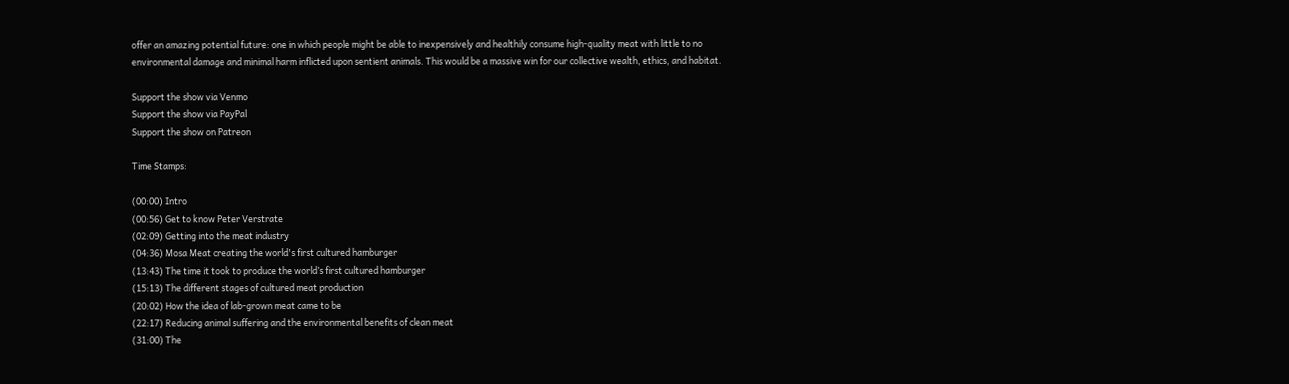offer an amazing potential future: one in which people might be able to inexpensively and healthily consume high-quality meat with little to no environmental damage and minimal harm inflicted upon sentient animals. This would be a massive win for our collective wealth, ethics, and habitat.

Support the show via Venmo
Support the show via PayPal
Support the show on Patreon

Time Stamps:

(00:00) Intro
(00:56) Get to know Peter Verstrate
(02:09) Getting into the meat industry
(04:36) Mosa Meat creating the world's first cultured hamburger
(13:43) The time it took to produce the world’s first cultured hamburger
(15:13) The different stages of cultured meat production
(20:02) How the idea of lab-grown meat came to be
(22:17) Reducing animal suffering and the environmental benefits of clean meat
(31:00) The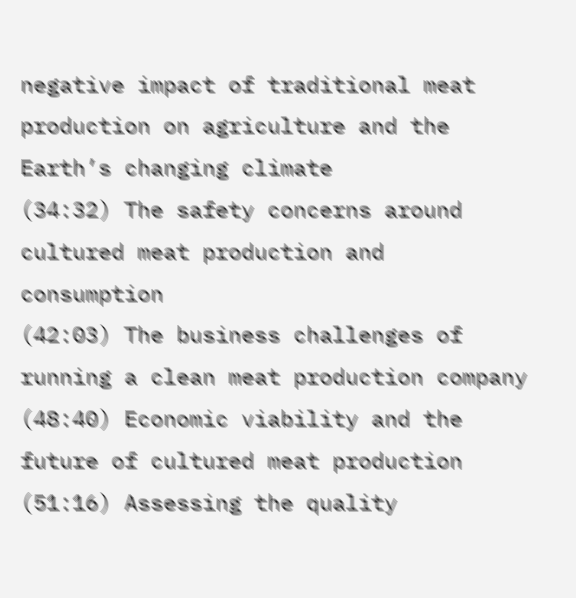negative impact of traditional meat production on agriculture and the Earth’s changing climate
(34:32) The safety concerns around cultured meat production and consumption
(42:03) The business challenges of running a clean meat production company
(48:40) Economic viability and the future of cultured meat production
(51:16) Assessing the quality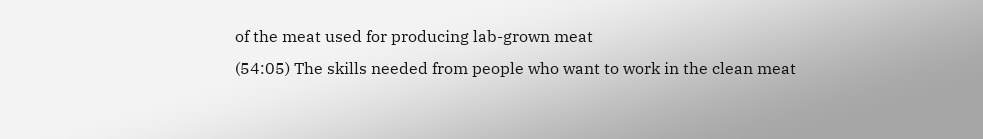of the meat used for producing lab-grown meat
(54:05) The skills needed from people who want to work in the clean meat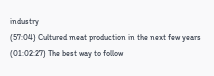industry
(57:04) Cultured meat production in the next few years
(01:02:27) The best way to follow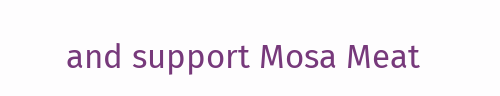and support Mosa Meat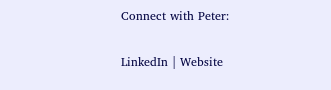Connect with Peter:

LinkedIn | Website